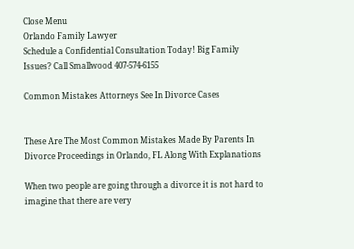Close Menu
Orlando Family Lawyer
Schedule a Confidential Consultation Today! Big Family Issues? Call Smallwood 407-574-6155

Common Mistakes Attorneys See In Divorce Cases


These Are The Most Common Mistakes Made By Parents In Divorce Proceedings in Orlando, FL Along With Explanations

When two people are going through a divorce it is not hard to imagine that there are very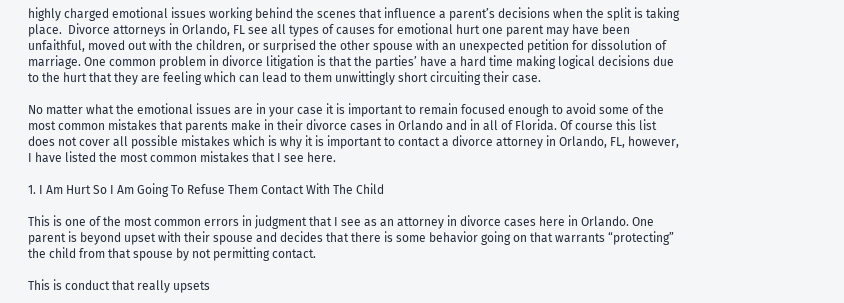highly charged emotional issues working behind the scenes that influence a parent’s decisions when the split is taking place.  Divorce attorneys in Orlando, FL see all types of causes for emotional hurt one parent may have been unfaithful, moved out with the children, or surprised the other spouse with an unexpected petition for dissolution of marriage. One common problem in divorce litigation is that the parties’ have a hard time making logical decisions due to the hurt that they are feeling which can lead to them unwittingly short circuiting their case.

No matter what the emotional issues are in your case it is important to remain focused enough to avoid some of the most common mistakes that parents make in their divorce cases in Orlando and in all of Florida. Of course this list does not cover all possible mistakes which is why it is important to contact a divorce attorney in Orlando, FL, however, I have listed the most common mistakes that I see here.

1. I Am Hurt So I Am Going To Refuse Them Contact With The Child

This is one of the most common errors in judgment that I see as an attorney in divorce cases here in Orlando. One parent is beyond upset with their spouse and decides that there is some behavior going on that warrants “protecting” the child from that spouse by not permitting contact.

This is conduct that really upsets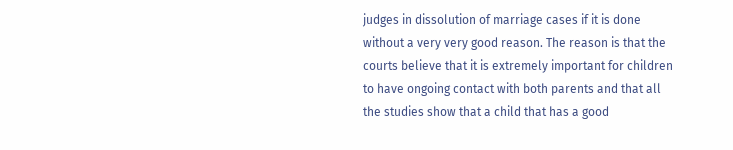judges in dissolution of marriage cases if it is done without a very very good reason. The reason is that the courts believe that it is extremely important for children to have ongoing contact with both parents and that all the studies show that a child that has a good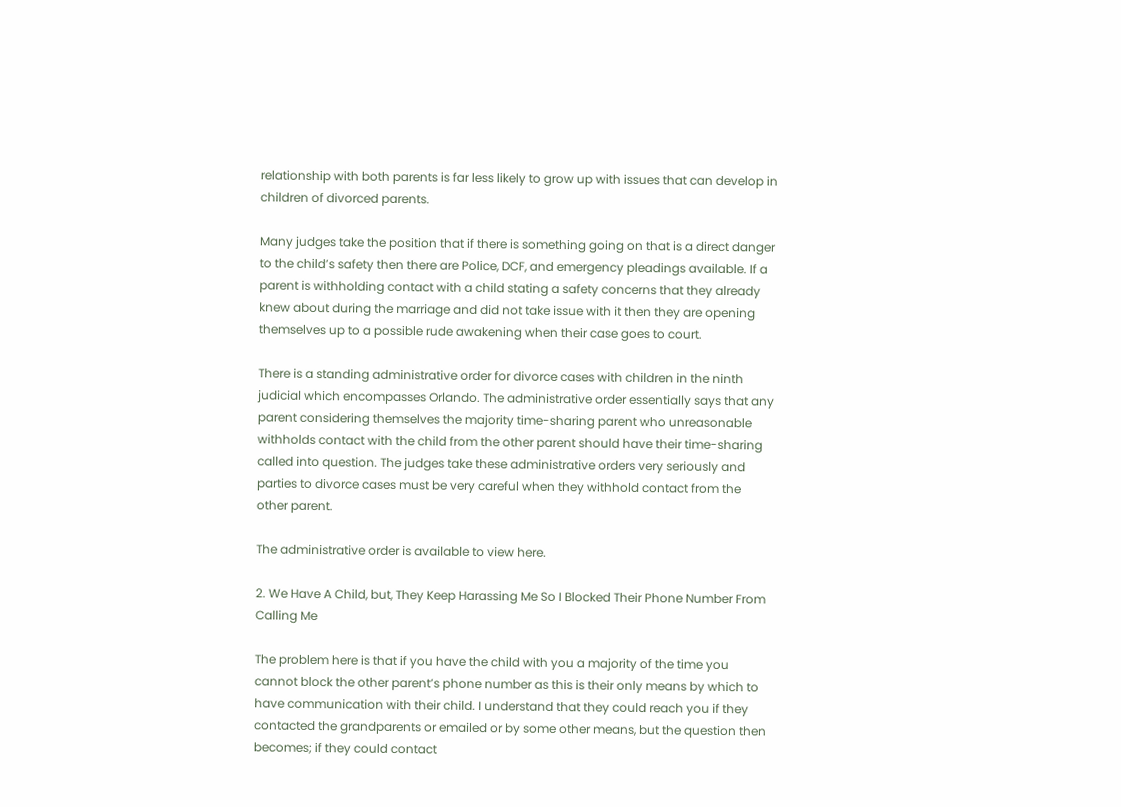relationship with both parents is far less likely to grow up with issues that can develop in children of divorced parents.

Many judges take the position that if there is something going on that is a direct danger to the child’s safety then there are Police, DCF, and emergency pleadings available. If a parent is withholding contact with a child stating a safety concerns that they already knew about during the marriage and did not take issue with it then they are opening themselves up to a possible rude awakening when their case goes to court.

There is a standing administrative order for divorce cases with children in the ninth judicial which encompasses Orlando. The administrative order essentially says that any parent considering themselves the majority time-sharing parent who unreasonable withholds contact with the child from the other parent should have their time-sharing called into question. The judges take these administrative orders very seriously and parties to divorce cases must be very careful when they withhold contact from the other parent.

The administrative order is available to view here.

2. We Have A Child, but, They Keep Harassing Me So I Blocked Their Phone Number From Calling Me

The problem here is that if you have the child with you a majority of the time you cannot block the other parent’s phone number as this is their only means by which to have communication with their child. I understand that they could reach you if they contacted the grandparents or emailed or by some other means, but the question then becomes; if they could contact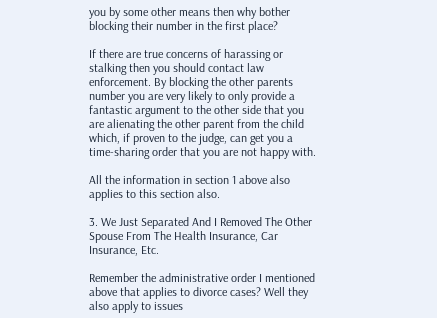you by some other means then why bother blocking their number in the first place?

If there are true concerns of harassing or stalking then you should contact law enforcement. By blocking the other parents number you are very likely to only provide a fantastic argument to the other side that you are alienating the other parent from the child which, if proven to the judge, can get you a time-sharing order that you are not happy with.

All the information in section 1 above also applies to this section also.

3. We Just Separated And I Removed The Other Spouse From The Health Insurance, Car Insurance, Etc.

Remember the administrative order I mentioned above that applies to divorce cases? Well they also apply to issues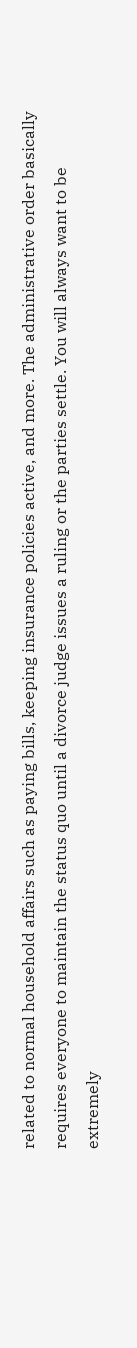related to normal household affairs such as paying bills, keeping insurance policies active, and more. The administrative order basically requires everyone to maintain the status quo until a divorce judge issues a ruling or the parties settle. You will always want to be extremely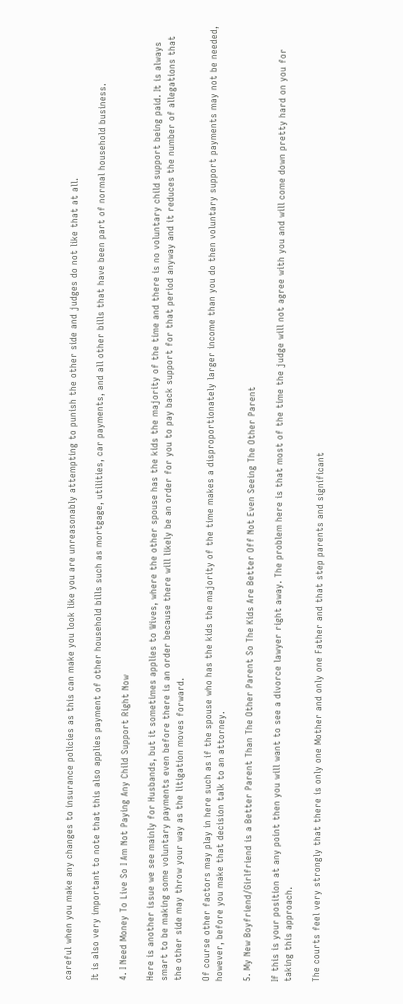careful when you make any changes to insurance policies as this can make you look like you are unreasonably attempting to punish the other side and judges do not like that at all.

It is also very important to note that this also applies payment of other household bills such as mortgage, utilities, car payments, and all other bills that have been part of normal household business.

4. I Need Money To Live So I Am Not Paying Any Child Support Right Now

Here is another issue we see mainly for Husbands, but it sometimes applies to Wives, where the other spouse has the kids the majority of the time and there is no voluntary child support being paid. It is always smart to be making some voluntary payments even before there is an order because there will likely be an order for you to pay back support for that period anyway and it reduces the number of allegations that the other side may throw your way as the litigation moves forward.

Of course other factors may play in here such as if the spouse who has the kids the majority of the time makes a disproportionately larger income than you do then voluntary support payments may not be needed, however, before you make that decision talk to an attorney.

5. My New Boyfriend/Girlfriend is a Better Parent Than The Other Parent So The Kids Are Better Off Not Even Seeing The Other Parent

If this is your position at any point then you will want to see a divorce lawyer right away. The problem here is that most of the time the judge will not agree with you and will come down pretty hard on you for taking this approach.

The courts feel very strongly that there is only one Mother and only one Father and that step parents and significant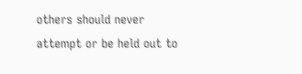others should never attempt or be held out to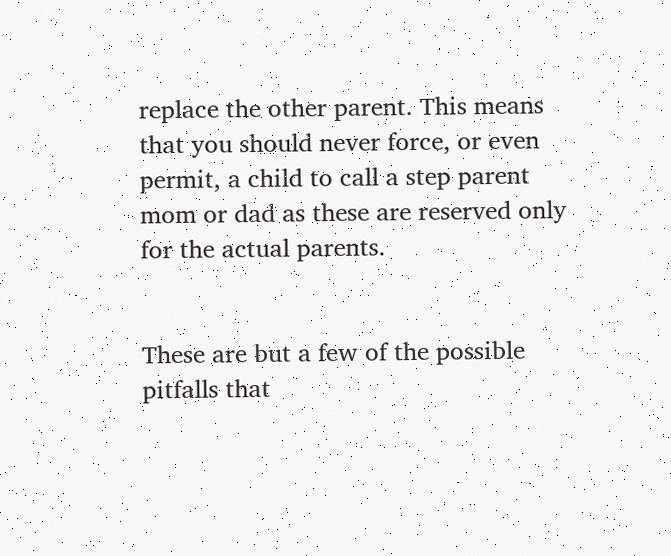replace the other parent. This means that you should never force, or even permit, a child to call a step parent mom or dad as these are reserved only for the actual parents.


These are but a few of the possible pitfalls that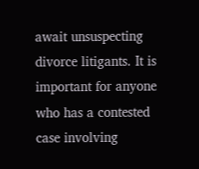await unsuspecting divorce litigants. It is important for anyone who has a contested case involving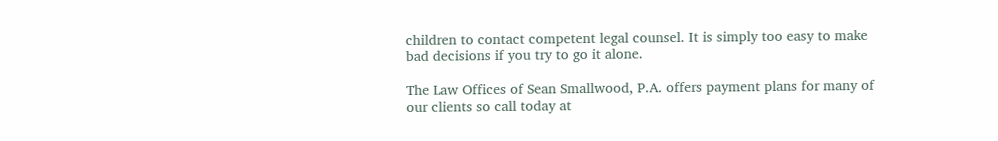children to contact competent legal counsel. It is simply too easy to make bad decisions if you try to go it alone.

The Law Offices of Sean Smallwood, P.A. offers payment plans for many of our clients so call today at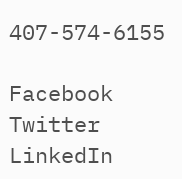407-574-6155

Facebook Twitter LinkedIn